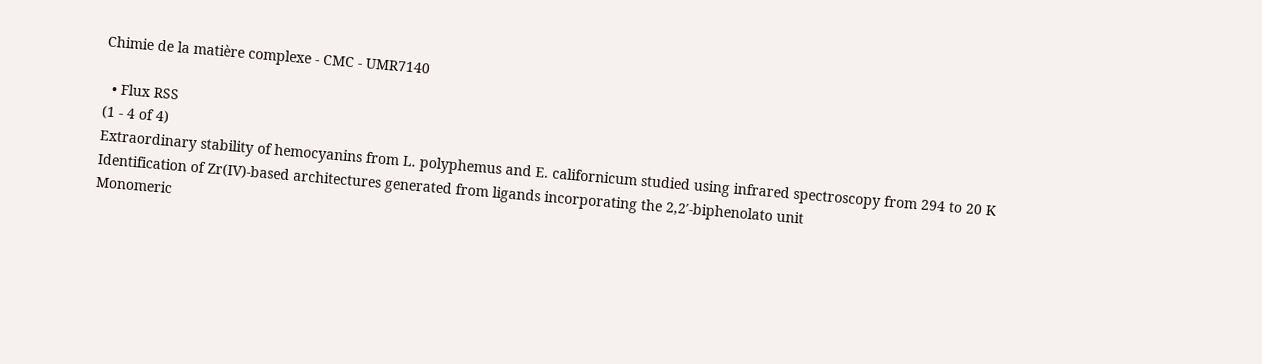Chimie de la matière complexe - CMC - UMR7140

  • Flux RSS
(1 - 4 of 4)
Extraordinary stability of hemocyanins from L. polyphemus and E. californicum studied using infrared spectroscopy from 294 to 20 K
Identification of Zr(IV)-based architectures generated from ligands incorporating the 2,2′-biphenolato unit
Monomeric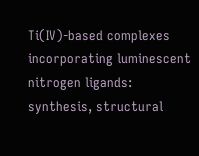Ti(IV)-based complexes incorporating luminescent nitrogen ligands: synthesis, structural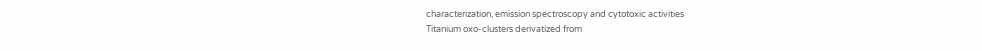characterization, emission spectroscopy and cytotoxic activities
Titanium oxo-clusters derivatized from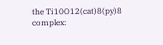the Ti10O12(cat)8(py)8 complex: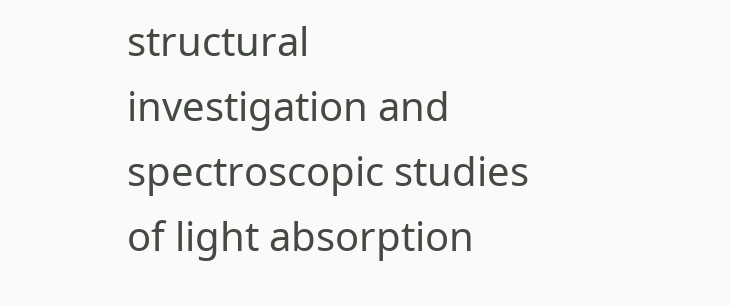structural investigation and spectroscopic studies of light absorption